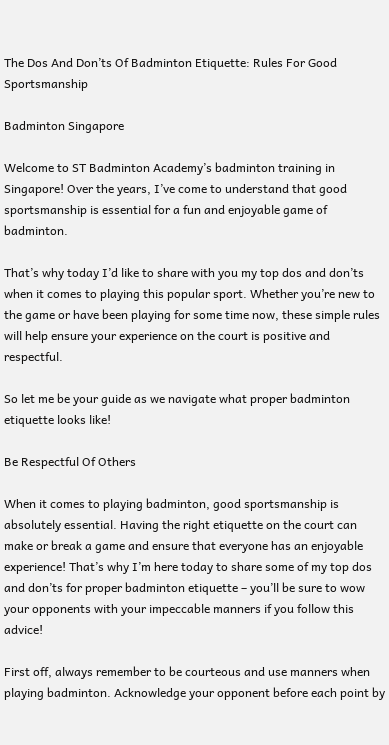The Dos And Don’ts Of Badminton Etiquette: Rules For Good Sportsmanship

Badminton Singapore

Welcome to ST Badminton Academy’s badminton training in Singapore! Over the years, I’ve come to understand that good sportsmanship is essential for a fun and enjoyable game of badminton.

That’s why today I’d like to share with you my top dos and don’ts when it comes to playing this popular sport. Whether you’re new to the game or have been playing for some time now, these simple rules will help ensure your experience on the court is positive and respectful.

So let me be your guide as we navigate what proper badminton etiquette looks like!

Be Respectful Of Others

When it comes to playing badminton, good sportsmanship is absolutely essential. Having the right etiquette on the court can make or break a game and ensure that everyone has an enjoyable experience! That’s why I’m here today to share some of my top dos and don’ts for proper badminton etiquette – you’ll be sure to wow your opponents with your impeccable manners if you follow this advice!

First off, always remember to be courteous and use manners when playing badminton. Acknowledge your opponent before each point by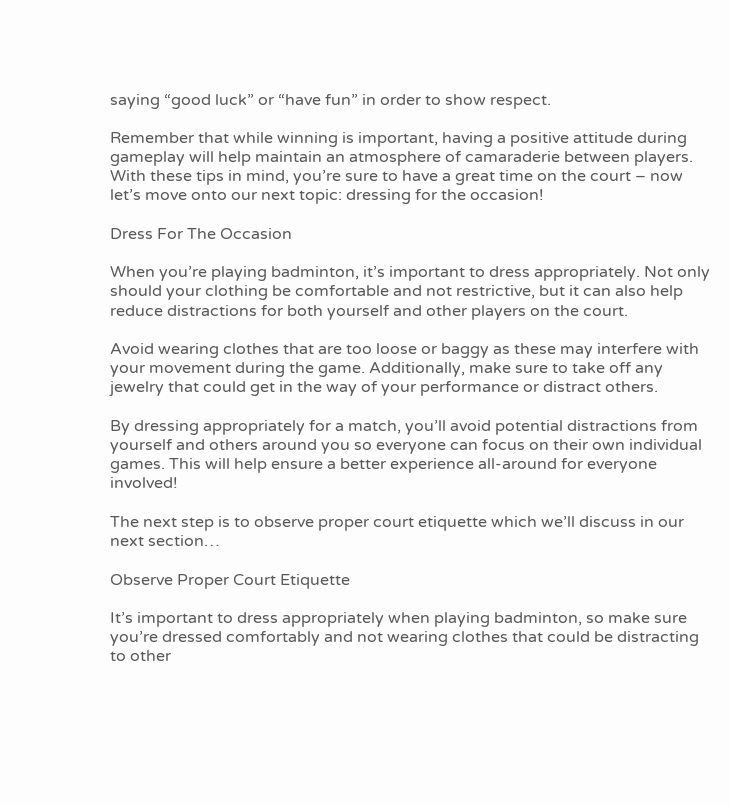saying “good luck” or “have fun” in order to show respect.

Remember that while winning is important, having a positive attitude during gameplay will help maintain an atmosphere of camaraderie between players. With these tips in mind, you’re sure to have a great time on the court – now let’s move onto our next topic: dressing for the occasion!

Dress For The Occasion

When you’re playing badminton, it’s important to dress appropriately. Not only should your clothing be comfortable and not restrictive, but it can also help reduce distractions for both yourself and other players on the court.

Avoid wearing clothes that are too loose or baggy as these may interfere with your movement during the game. Additionally, make sure to take off any jewelry that could get in the way of your performance or distract others.

By dressing appropriately for a match, you’ll avoid potential distractions from yourself and others around you so everyone can focus on their own individual games. This will help ensure a better experience all-around for everyone involved!

The next step is to observe proper court etiquette which we’ll discuss in our next section…

Observe Proper Court Etiquette

It’s important to dress appropriately when playing badminton, so make sure you’re dressed comfortably and not wearing clothes that could be distracting to other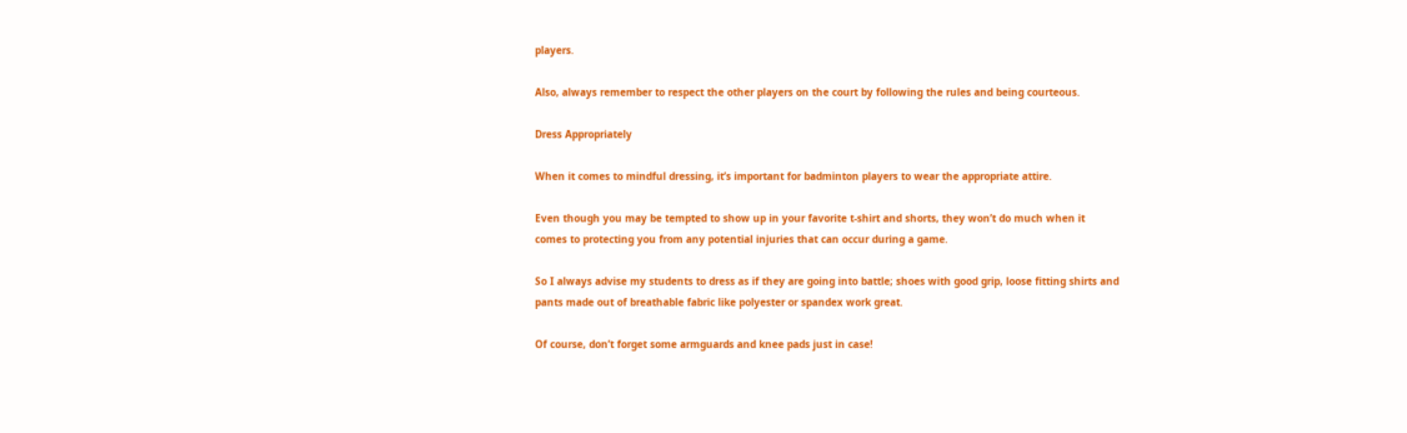players.

Also, always remember to respect the other players on the court by following the rules and being courteous.

Dress Appropriately

When it comes to mindful dressing, it’s important for badminton players to wear the appropriate attire.

Even though you may be tempted to show up in your favorite t-shirt and shorts, they won’t do much when it comes to protecting you from any potential injuries that can occur during a game.

So I always advise my students to dress as if they are going into battle; shoes with good grip, loose fitting shirts and pants made out of breathable fabric like polyester or spandex work great.

Of course, don’t forget some armguards and knee pads just in case!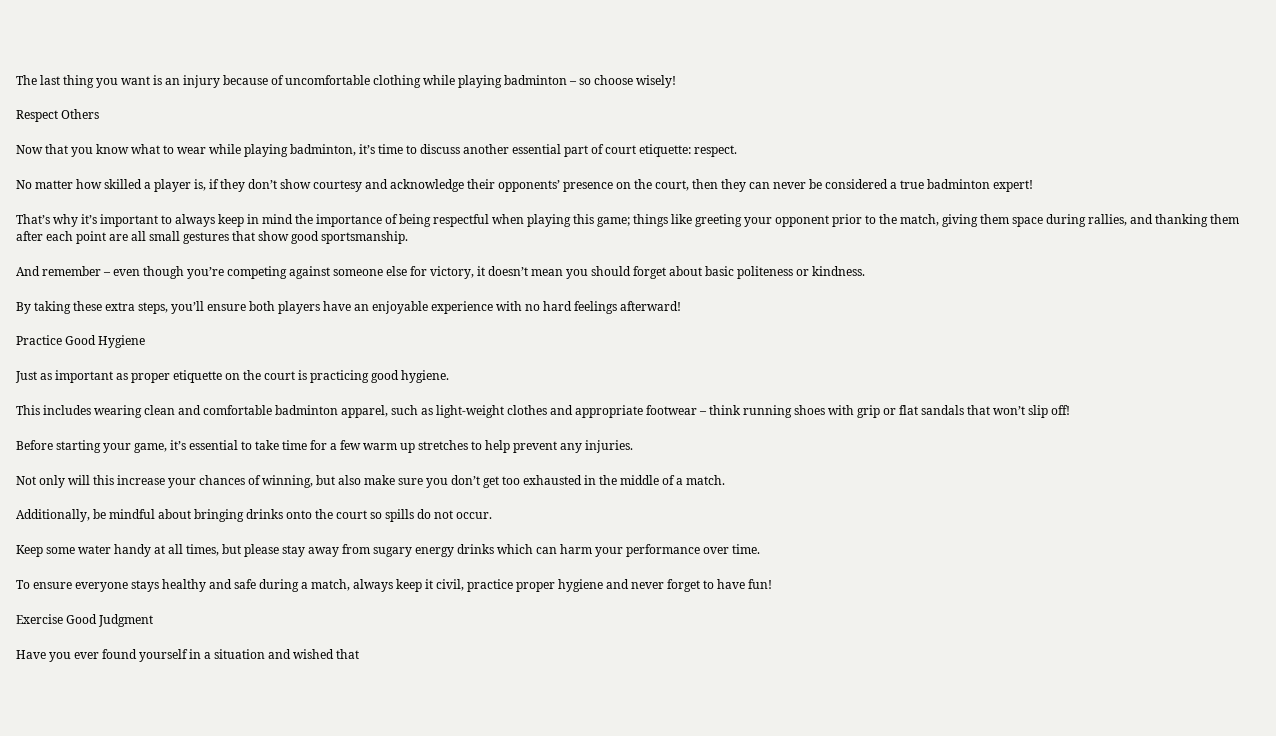The last thing you want is an injury because of uncomfortable clothing while playing badminton – so choose wisely!

Respect Others

Now that you know what to wear while playing badminton, it’s time to discuss another essential part of court etiquette: respect.

No matter how skilled a player is, if they don’t show courtesy and acknowledge their opponents’ presence on the court, then they can never be considered a true badminton expert!

That’s why it’s important to always keep in mind the importance of being respectful when playing this game; things like greeting your opponent prior to the match, giving them space during rallies, and thanking them after each point are all small gestures that show good sportsmanship.

And remember – even though you’re competing against someone else for victory, it doesn’t mean you should forget about basic politeness or kindness.

By taking these extra steps, you’ll ensure both players have an enjoyable experience with no hard feelings afterward!

Practice Good Hygiene

Just as important as proper etiquette on the court is practicing good hygiene.

This includes wearing clean and comfortable badminton apparel, such as light-weight clothes and appropriate footwear – think running shoes with grip or flat sandals that won’t slip off!

Before starting your game, it’s essential to take time for a few warm up stretches to help prevent any injuries.

Not only will this increase your chances of winning, but also make sure you don’t get too exhausted in the middle of a match.

Additionally, be mindful about bringing drinks onto the court so spills do not occur.

Keep some water handy at all times, but please stay away from sugary energy drinks which can harm your performance over time.

To ensure everyone stays healthy and safe during a match, always keep it civil, practice proper hygiene and never forget to have fun!

Exercise Good Judgment

Have you ever found yourself in a situation and wished that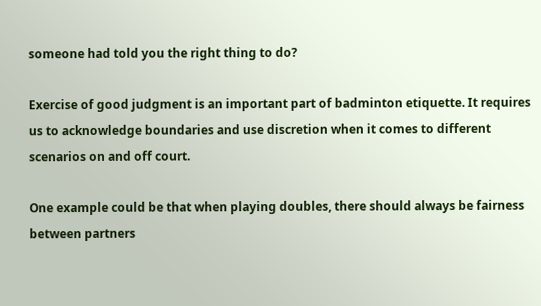someone had told you the right thing to do?

Exercise of good judgment is an important part of badminton etiquette. It requires us to acknowledge boundaries and use discretion when it comes to different scenarios on and off court.

One example could be that when playing doubles, there should always be fairness between partners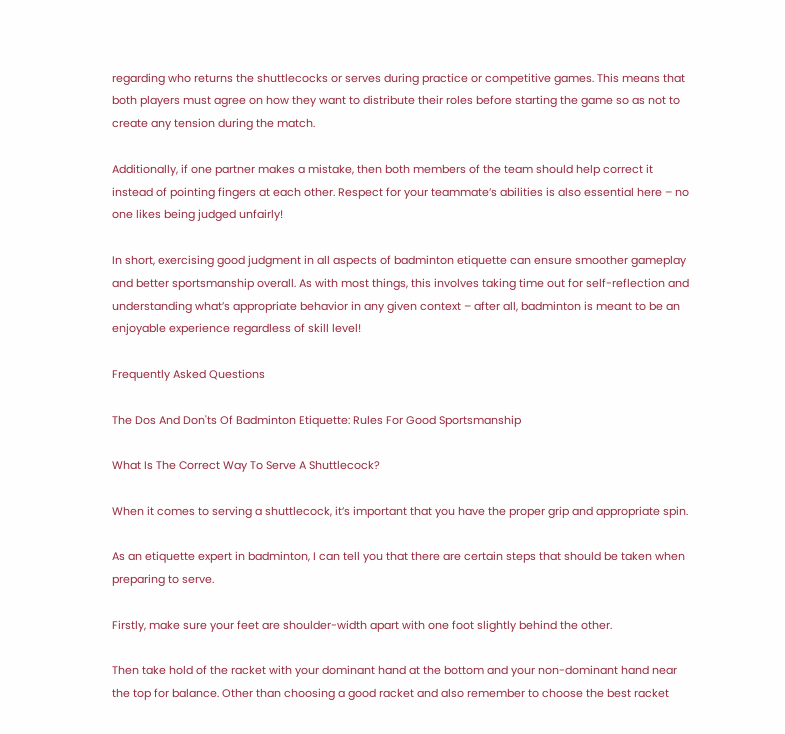regarding who returns the shuttlecocks or serves during practice or competitive games. This means that both players must agree on how they want to distribute their roles before starting the game so as not to create any tension during the match.

Additionally, if one partner makes a mistake, then both members of the team should help correct it instead of pointing fingers at each other. Respect for your teammate’s abilities is also essential here – no one likes being judged unfairly!

In short, exercising good judgment in all aspects of badminton etiquette can ensure smoother gameplay and better sportsmanship overall. As with most things, this involves taking time out for self-reflection and understanding what’s appropriate behavior in any given context – after all, badminton is meant to be an enjoyable experience regardless of skill level!

Frequently Asked Questions

The Dos And Don'ts Of Badminton Etiquette: Rules For Good Sportsmanship

What Is The Correct Way To Serve A Shuttlecock?

When it comes to serving a shuttlecock, it’s important that you have the proper grip and appropriate spin.

As an etiquette expert in badminton, I can tell you that there are certain steps that should be taken when preparing to serve.

Firstly, make sure your feet are shoulder-width apart with one foot slightly behind the other.

Then take hold of the racket with your dominant hand at the bottom and your non-dominant hand near the top for balance. Other than choosing a good racket and also remember to choose the best racket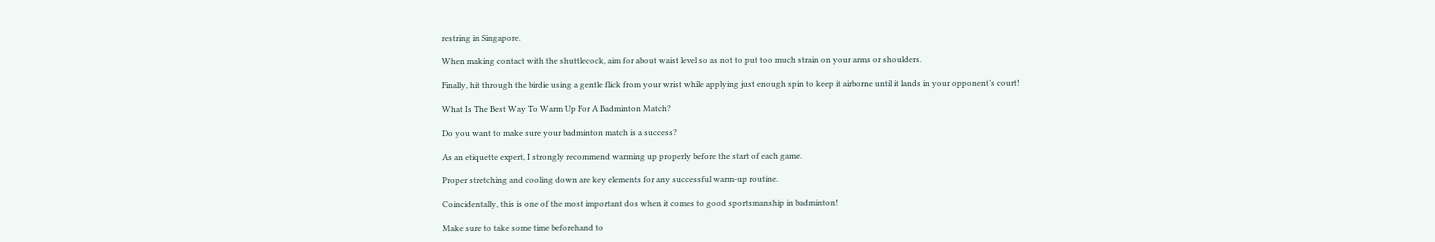restring in Singapore.

When making contact with the shuttlecock, aim for about waist level so as not to put too much strain on your arms or shoulders.

Finally, hit through the birdie using a gentle flick from your wrist while applying just enough spin to keep it airborne until it lands in your opponent’s court!

What Is The Best Way To Warm Up For A Badminton Match?

Do you want to make sure your badminton match is a success?

As an etiquette expert, I strongly recommend warming up properly before the start of each game.

Proper stretching and cooling down are key elements for any successful warm-up routine.

Coincidentally, this is one of the most important dos when it comes to good sportsmanship in badminton!

Make sure to take some time beforehand to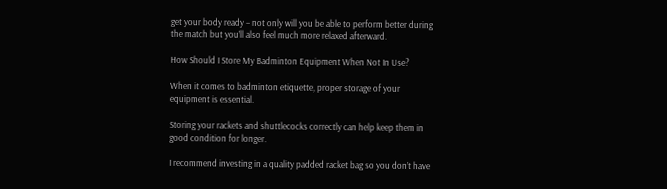get your body ready – not only will you be able to perform better during the match but you’ll also feel much more relaxed afterward.

How Should I Store My Badminton Equipment When Not In Use?

When it comes to badminton etiquette, proper storage of your equipment is essential.

Storing your rackets and shuttlecocks correctly can help keep them in good condition for longer.

I recommend investing in a quality padded racket bag so you don’t have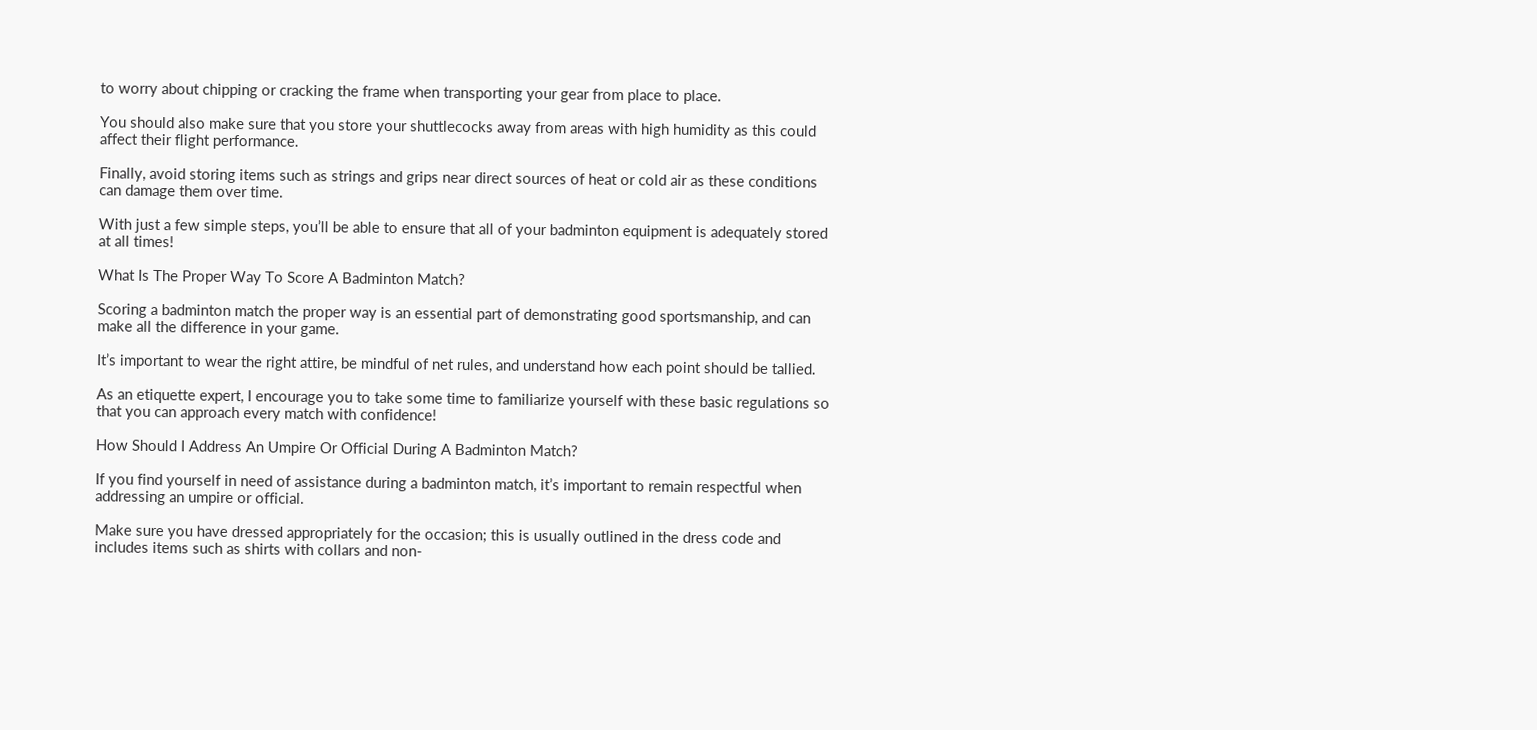to worry about chipping or cracking the frame when transporting your gear from place to place.

You should also make sure that you store your shuttlecocks away from areas with high humidity as this could affect their flight performance.

Finally, avoid storing items such as strings and grips near direct sources of heat or cold air as these conditions can damage them over time.

With just a few simple steps, you’ll be able to ensure that all of your badminton equipment is adequately stored at all times!

What Is The Proper Way To Score A Badminton Match?

Scoring a badminton match the proper way is an essential part of demonstrating good sportsmanship, and can make all the difference in your game.

It’s important to wear the right attire, be mindful of net rules, and understand how each point should be tallied.

As an etiquette expert, I encourage you to take some time to familiarize yourself with these basic regulations so that you can approach every match with confidence!

How Should I Address An Umpire Or Official During A Badminton Match?

If you find yourself in need of assistance during a badminton match, it’s important to remain respectful when addressing an umpire or official.

Make sure you have dressed appropriately for the occasion; this is usually outlined in the dress code and includes items such as shirts with collars and non-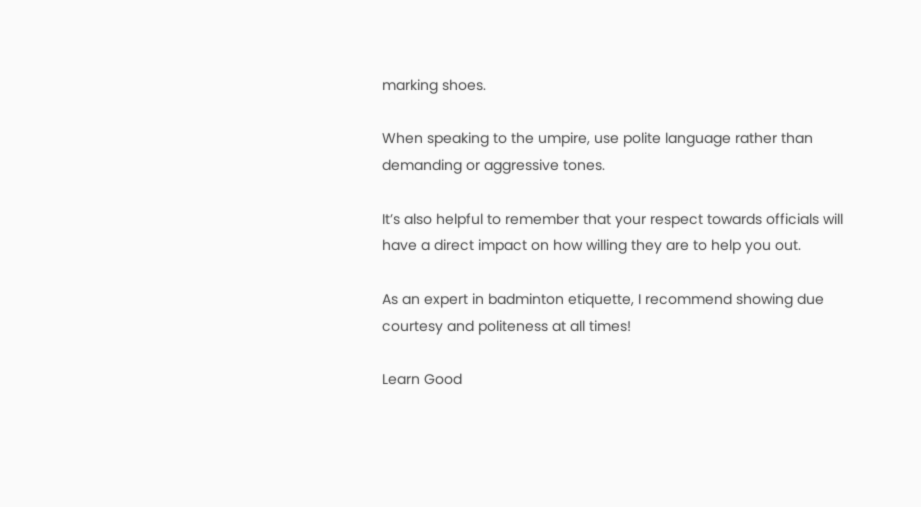marking shoes.

When speaking to the umpire, use polite language rather than demanding or aggressive tones.

It’s also helpful to remember that your respect towards officials will have a direct impact on how willing they are to help you out.

As an expert in badminton etiquette, I recommend showing due courtesy and politeness at all times!

Learn Good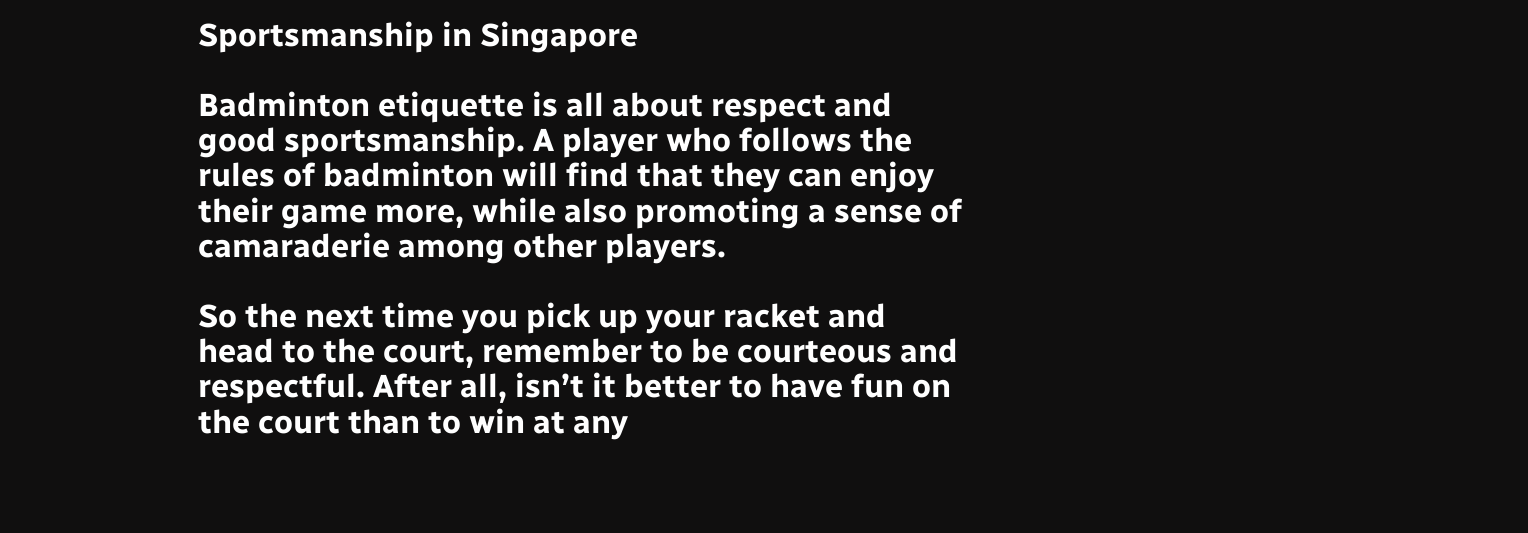Sportsmanship in Singapore

Badminton etiquette is all about respect and good sportsmanship. A player who follows the rules of badminton will find that they can enjoy their game more, while also promoting a sense of camaraderie among other players.

So the next time you pick up your racket and head to the court, remember to be courteous and respectful. After all, isn’t it better to have fun on the court than to win at any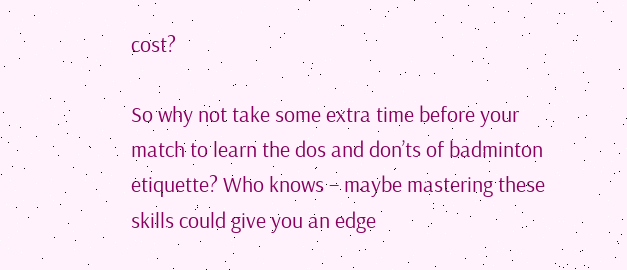cost?

So why not take some extra time before your match to learn the dos and don’ts of badminton etiquette? Who knows – maybe mastering these skills could give you an edge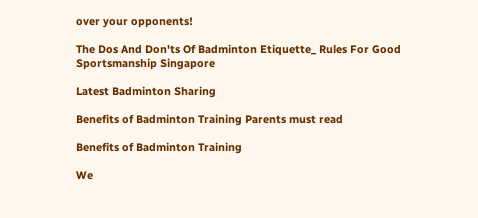over your opponents!

The Dos And Don'ts Of Badminton Etiquette_ Rules For Good Sportsmanship Singapore

Latest Badminton Sharing

Benefits of Badminton Training Parents must read

Benefits of Badminton Training

We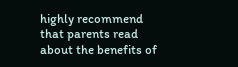highly recommend that parents read about the benefits of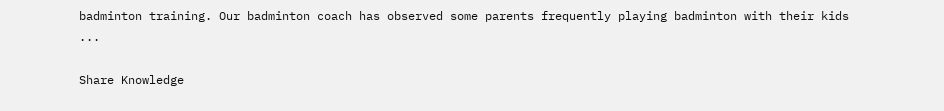badminton training. Our badminton coach has observed some parents frequently playing badminton with their kids ...

Share Knowledge